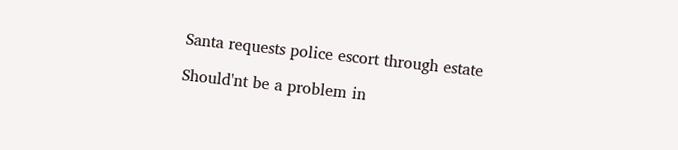Santa requests police escort through estate

Should'nt be a problem in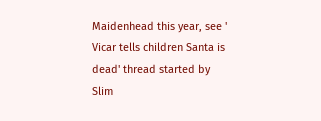Maidenhead this year, see ' Vicar tells children Santa is dead' thread started by Slim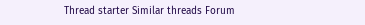Thread starter Similar threads Forum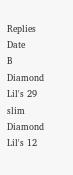Replies Date
B Diamond Lil's 29
slim Diamond Lil's 12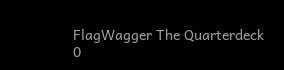FlagWagger The Quarterdeck 0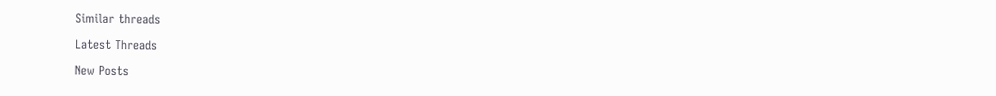Similar threads

Latest Threads

New Posts